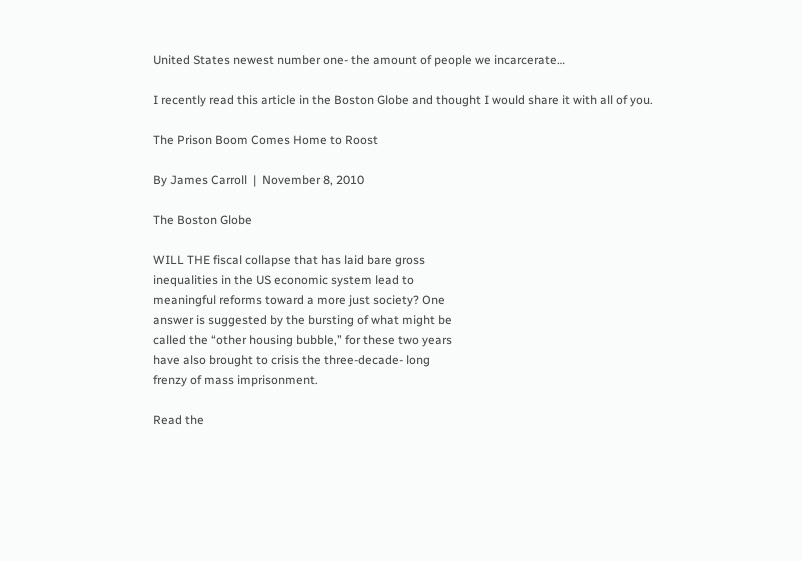United States newest number one- the amount of people we incarcerate…

I recently read this article in the Boston Globe and thought I would share it with all of you.

The Prison Boom Comes Home to Roost

By James Carroll  |  November 8, 2010

The Boston Globe

WILL THE fiscal collapse that has laid bare gross
inequalities in the US economic system lead to
meaningful reforms toward a more just society? One
answer is suggested by the bursting of what might be
called the “other housing bubble,” for these two years
have also brought to crisis the three-decade- long
frenzy of mass imprisonment.

Read the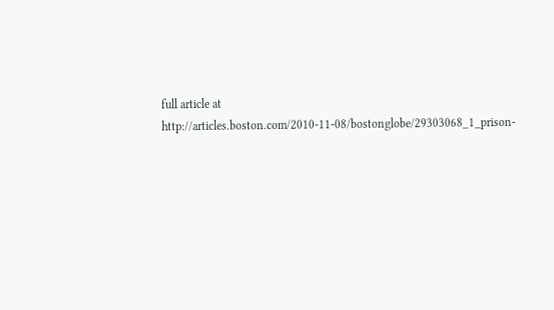full article at http://articles.boston.com/2010-11-08/bostonglobe/29303068_1_prison-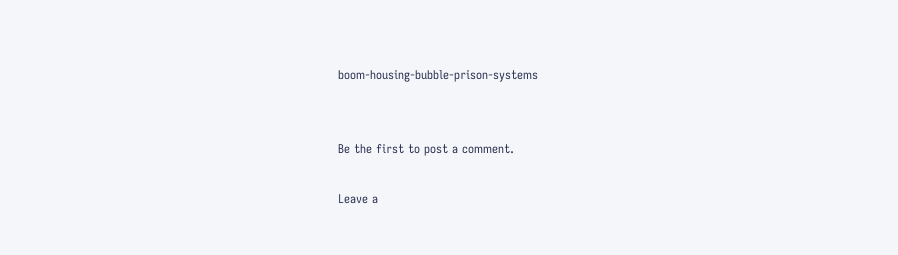boom-housing-bubble-prison-systems


Be the first to post a comment.

Leave a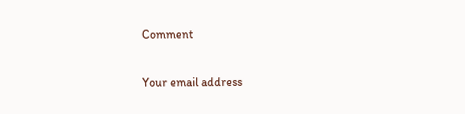Comment

Your email address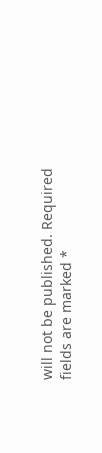will not be published. Required fields are marked *